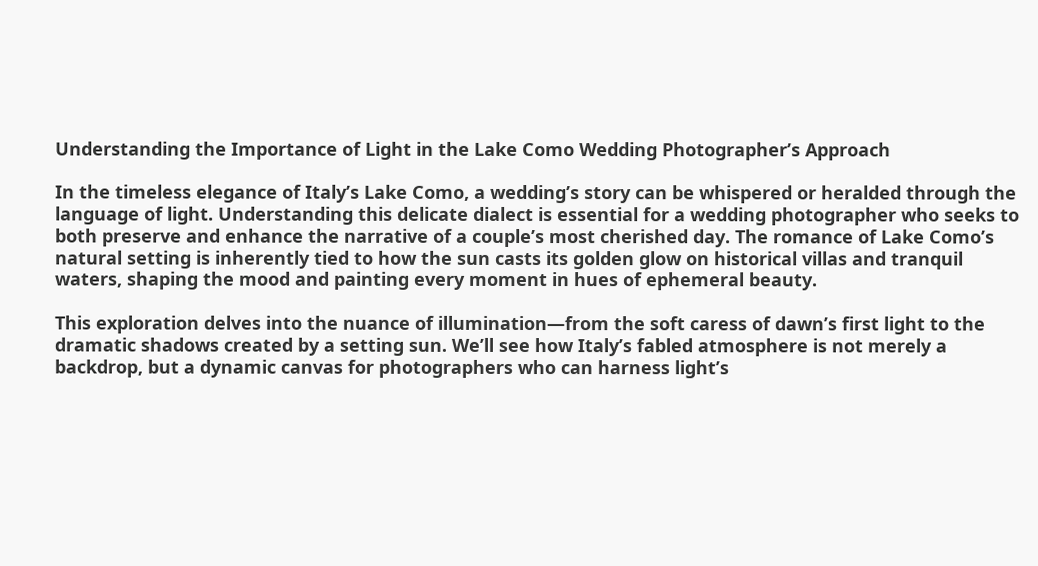Understanding the Importance of Light in the Lake Como Wedding Photographer’s Approach

In the timeless elegance of Italy’s Lake Como, a wedding’s story can be whispered or heralded through the language of light. Understanding this delicate dialect is essential for a wedding photographer who seeks to both preserve and enhance the narrative of a couple’s most cherished day. The romance of Lake Como’s natural setting is inherently tied to how the sun casts its golden glow on historical villas and tranquil waters, shaping the mood and painting every moment in hues of ephemeral beauty.

This exploration delves into the nuance of illumination—from the soft caress of dawn’s first light to the dramatic shadows created by a setting sun. We’ll see how Italy’s fabled atmosphere is not merely a backdrop, but a dynamic canvas for photographers who can harness light’s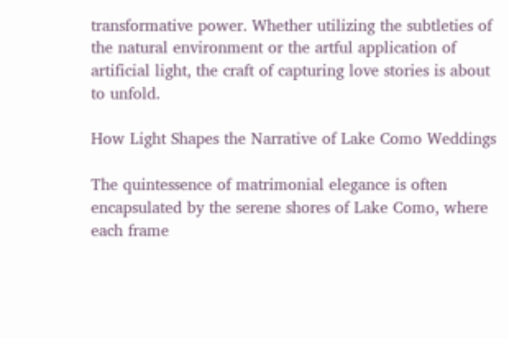transformative power. Whether utilizing the subtleties of the natural environment or the artful application of artificial light, the craft of capturing love stories is about to unfold.

How Light Shapes the Narrative of Lake Como Weddings

The quintessence of matrimonial elegance is often encapsulated by the serene shores of Lake Como, where each frame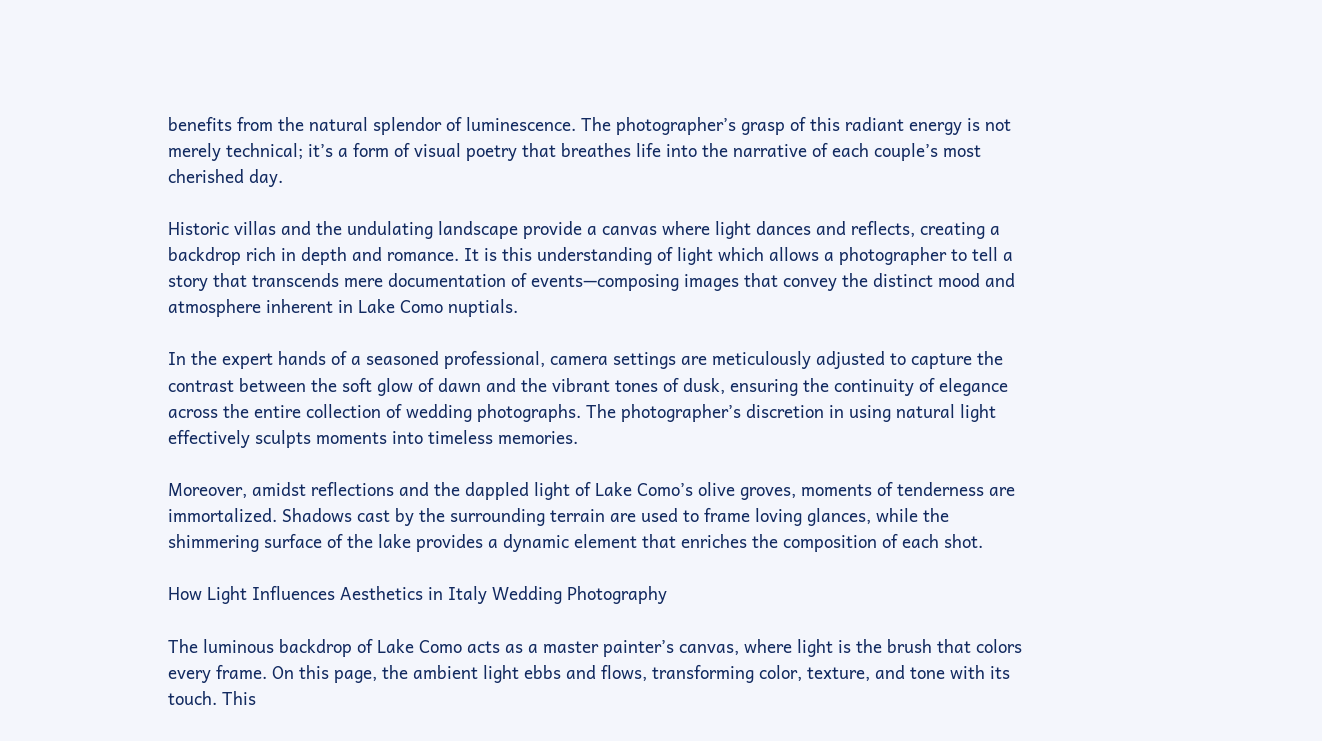benefits from the natural splendor of luminescence. The photographer’s grasp of this radiant energy is not merely technical; it’s a form of visual poetry that breathes life into the narrative of each couple’s most cherished day.

Historic villas and the undulating landscape provide a canvas where light dances and reflects, creating a backdrop rich in depth and romance. It is this understanding of light which allows a photographer to tell a story that transcends mere documentation of events—composing images that convey the distinct mood and atmosphere inherent in Lake Como nuptials.

In the expert hands of a seasoned professional, camera settings are meticulously adjusted to capture the contrast between the soft glow of dawn and the vibrant tones of dusk, ensuring the continuity of elegance across the entire collection of wedding photographs. The photographer’s discretion in using natural light effectively sculpts moments into timeless memories.

Moreover, amidst reflections and the dappled light of Lake Como’s olive groves, moments of tenderness are immortalized. Shadows cast by the surrounding terrain are used to frame loving glances, while the shimmering surface of the lake provides a dynamic element that enriches the composition of each shot.

How Light Influences Aesthetics in Italy Wedding Photography

The luminous backdrop of Lake Como acts as a master painter’s canvas, where light is the brush that colors every frame. On this page, the ambient light ebbs and flows, transforming color, texture, and tone with its touch. This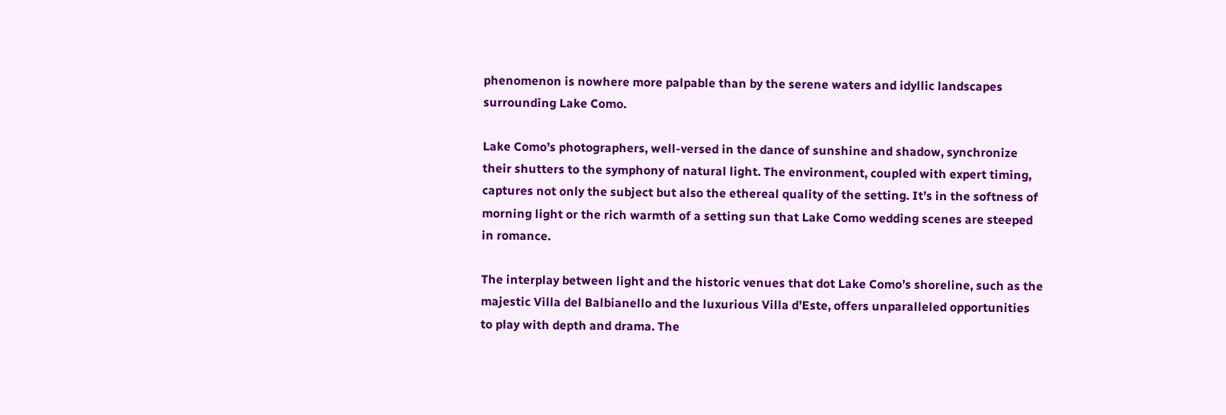phenomenon is nowhere more palpable than by the serene waters and idyllic landscapes surrounding Lake Como.

Lake Como’s photographers, well-versed in the dance of sunshine and shadow, synchronize their shutters to the symphony of natural light. The environment, coupled with expert timing, captures not only the subject but also the ethereal quality of the setting. It’s in the softness of morning light or the rich warmth of a setting sun that Lake Como wedding scenes are steeped in romance.

The interplay between light and the historic venues that dot Lake Como’s shoreline, such as the majestic Villa del Balbianello and the luxurious Villa d’Este, offers unparalleled opportunities to play with depth and drama. The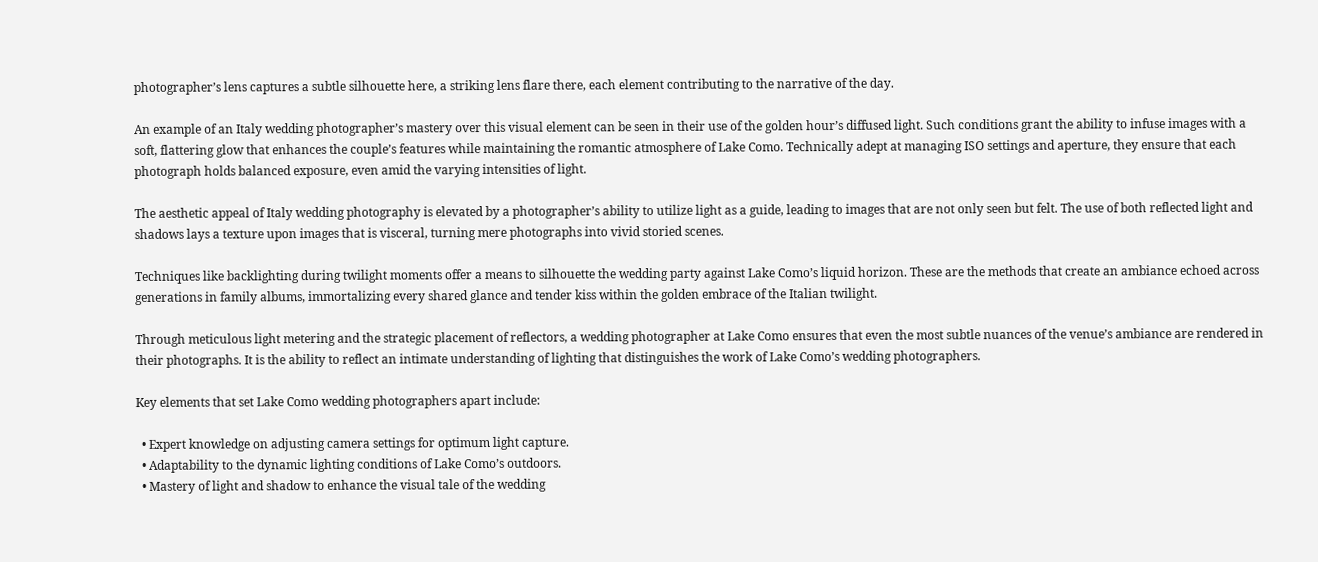photographer’s lens captures a subtle silhouette here, a striking lens flare there, each element contributing to the narrative of the day.

An example of an Italy wedding photographer’s mastery over this visual element can be seen in their use of the golden hour’s diffused light. Such conditions grant the ability to infuse images with a soft, flattering glow that enhances the couple’s features while maintaining the romantic atmosphere of Lake Como. Technically adept at managing ISO settings and aperture, they ensure that each photograph holds balanced exposure, even amid the varying intensities of light.

The aesthetic appeal of Italy wedding photography is elevated by a photographer’s ability to utilize light as a guide, leading to images that are not only seen but felt. The use of both reflected light and shadows lays a texture upon images that is visceral, turning mere photographs into vivid storied scenes.

Techniques like backlighting during twilight moments offer a means to silhouette the wedding party against Lake Como’s liquid horizon. These are the methods that create an ambiance echoed across generations in family albums, immortalizing every shared glance and tender kiss within the golden embrace of the Italian twilight.

Through meticulous light metering and the strategic placement of reflectors, a wedding photographer at Lake Como ensures that even the most subtle nuances of the venue’s ambiance are rendered in their photographs. It is the ability to reflect an intimate understanding of lighting that distinguishes the work of Lake Como’s wedding photographers.

Key elements that set Lake Como wedding photographers apart include:

  • Expert knowledge on adjusting camera settings for optimum light capture.
  • Adaptability to the dynamic lighting conditions of Lake Como’s outdoors.
  • Mastery of light and shadow to enhance the visual tale of the wedding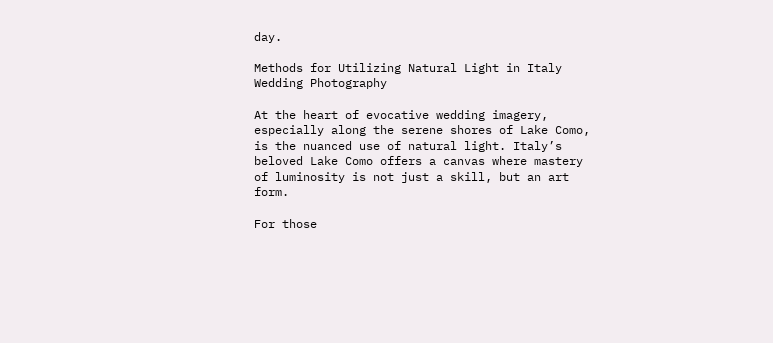day.

Methods for Utilizing Natural Light in Italy Wedding Photography

At the heart of evocative wedding imagery, especially along the serene shores of Lake Como, is the nuanced use of natural light. Italy’s beloved Lake Como offers a canvas where mastery of luminosity is not just a skill, but an art form.

For those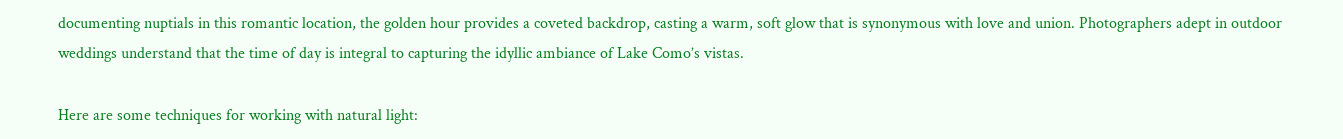documenting nuptials in this romantic location, the golden hour provides a coveted backdrop, casting a warm, soft glow that is synonymous with love and union. Photographers adept in outdoor weddings understand that the time of day is integral to capturing the idyllic ambiance of Lake Como’s vistas.

Here are some techniques for working with natural light: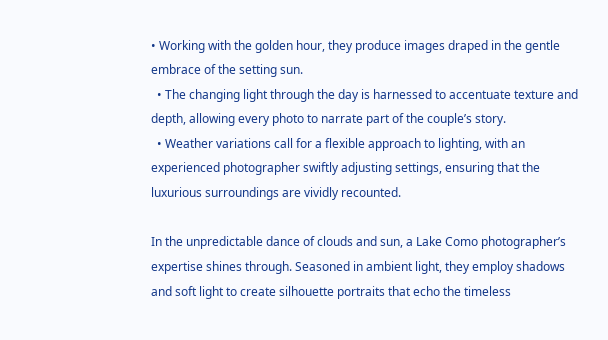• Working with the golden hour, they produce images draped in the gentle embrace of the setting sun.
  • The changing light through the day is harnessed to accentuate texture and depth, allowing every photo to narrate part of the couple’s story.
  • Weather variations call for a flexible approach to lighting, with an experienced photographer swiftly adjusting settings, ensuring that the luxurious surroundings are vividly recounted.

In the unpredictable dance of clouds and sun, a Lake Como photographer’s expertise shines through. Seasoned in ambient light, they employ shadows and soft light to create silhouette portraits that echo the timeless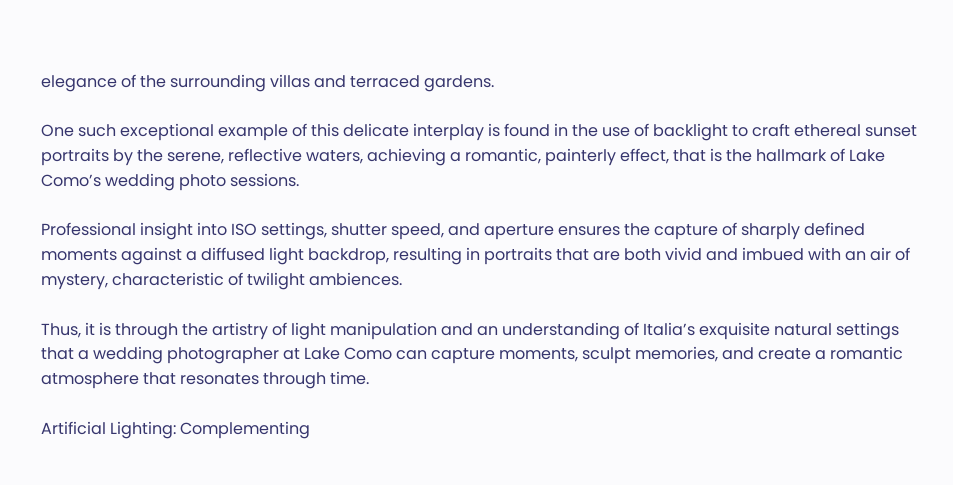elegance of the surrounding villas and terraced gardens.

One such exceptional example of this delicate interplay is found in the use of backlight to craft ethereal sunset portraits by the serene, reflective waters, achieving a romantic, painterly effect, that is the hallmark of Lake Como’s wedding photo sessions.

Professional insight into ISO settings, shutter speed, and aperture ensures the capture of sharply defined moments against a diffused light backdrop, resulting in portraits that are both vivid and imbued with an air of mystery, characteristic of twilight ambiences.

Thus, it is through the artistry of light manipulation and an understanding of Italia’s exquisite natural settings that a wedding photographer at Lake Como can capture moments, sculpt memories, and create a romantic atmosphere that resonates through time.

Artificial Lighting: Complementing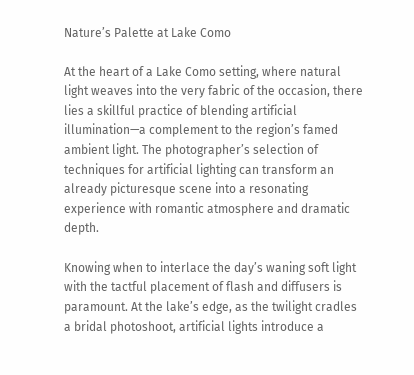Nature’s Palette at Lake Como

At the heart of a Lake Como setting, where natural light weaves into the very fabric of the occasion, there lies a skillful practice of blending artificial illumination—a complement to the region’s famed ambient light. The photographer’s selection of techniques for artificial lighting can transform an already picturesque scene into a resonating experience with romantic atmosphere and dramatic depth.

Knowing when to interlace the day’s waning soft light with the tactful placement of flash and diffusers is paramount. At the lake’s edge, as the twilight cradles a bridal photoshoot, artificial lights introduce a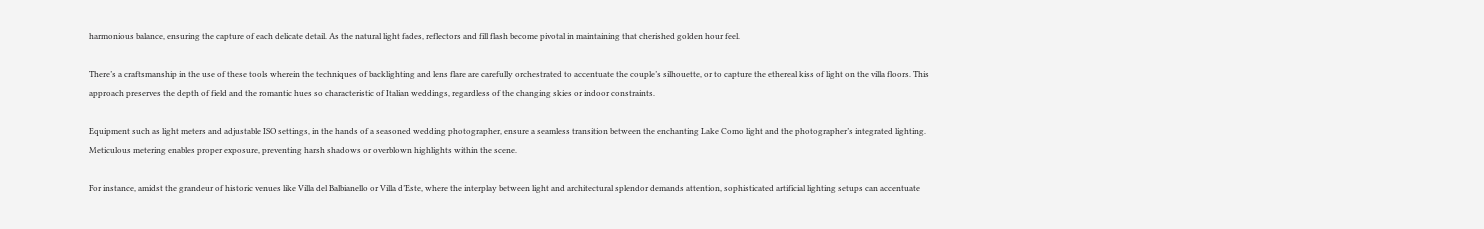harmonious balance, ensuring the capture of each delicate detail. As the natural light fades, reflectors and fill flash become pivotal in maintaining that cherished golden hour feel.

There’s a craftsmanship in the use of these tools wherein the techniques of backlighting and lens flare are carefully orchestrated to accentuate the couple’s silhouette, or to capture the ethereal kiss of light on the villa floors. This approach preserves the depth of field and the romantic hues so characteristic of Italian weddings, regardless of the changing skies or indoor constraints.

Equipment such as light meters and adjustable ISO settings, in the hands of a seasoned wedding photographer, ensure a seamless transition between the enchanting Lake Como light and the photographer’s integrated lighting. Meticulous metering enables proper exposure, preventing harsh shadows or overblown highlights within the scene.

For instance, amidst the grandeur of historic venues like Villa del Balbianello or Villa d’Este, where the interplay between light and architectural splendor demands attention, sophisticated artificial lighting setups can accentuate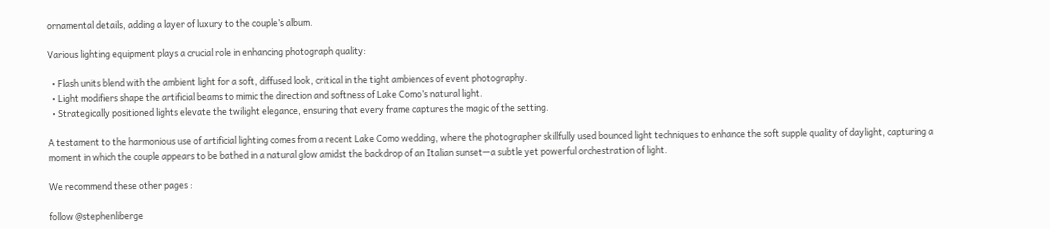ornamental details, adding a layer of luxury to the couple’s album.

Various lighting equipment plays a crucial role in enhancing photograph quality:

  • Flash units blend with the ambient light for a soft, diffused look, critical in the tight ambiences of event photography.
  • Light modifiers shape the artificial beams to mimic the direction and softness of Lake Como’s natural light.
  • Strategically positioned lights elevate the twilight elegance, ensuring that every frame captures the magic of the setting.

A testament to the harmonious use of artificial lighting comes from a recent Lake Como wedding, where the photographer skillfully used bounced light techniques to enhance the soft supple quality of daylight, capturing a moment in which the couple appears to be bathed in a natural glow amidst the backdrop of an Italian sunset—a subtle yet powerful orchestration of light.

We recommend these other pages :

follow @stephenliberge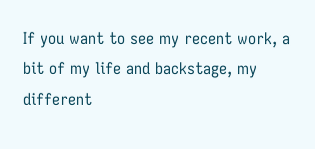If you want to see my recent work, a bit of my life and backstage, my different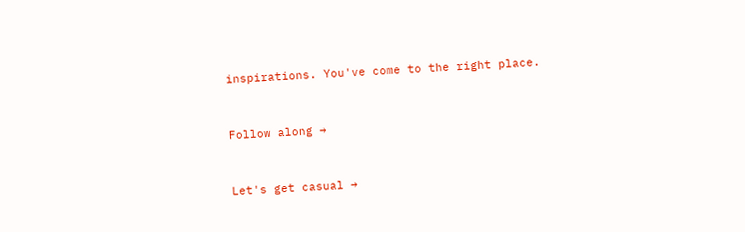inspirations. You've come to the right place.


Follow along →


Let's get casual →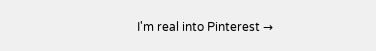I'm real into Pinterest →